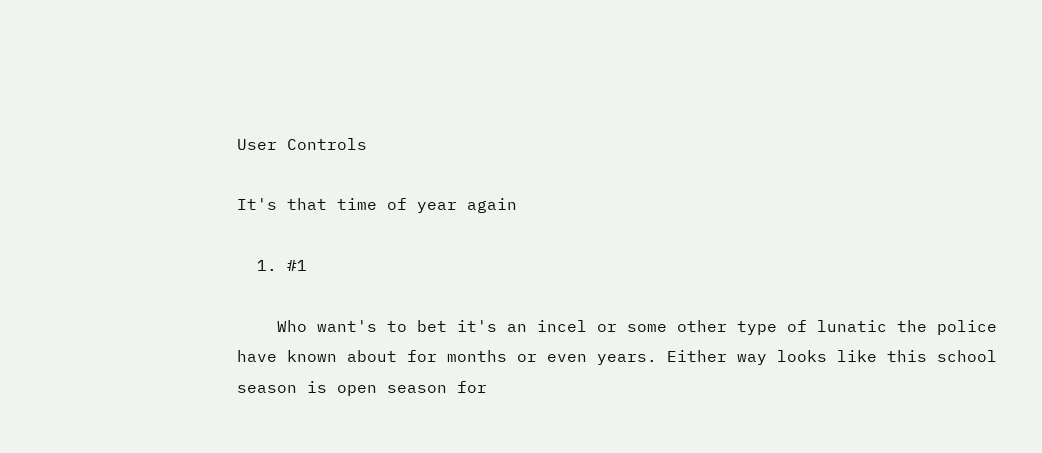User Controls

It's that time of year again

  1. #1

    Who want's to bet it's an incel or some other type of lunatic the police have known about for months or even years. Either way looks like this school season is open season for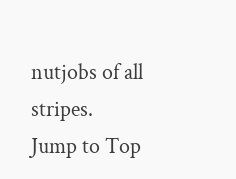nutjobs of all stripes.
Jump to Top